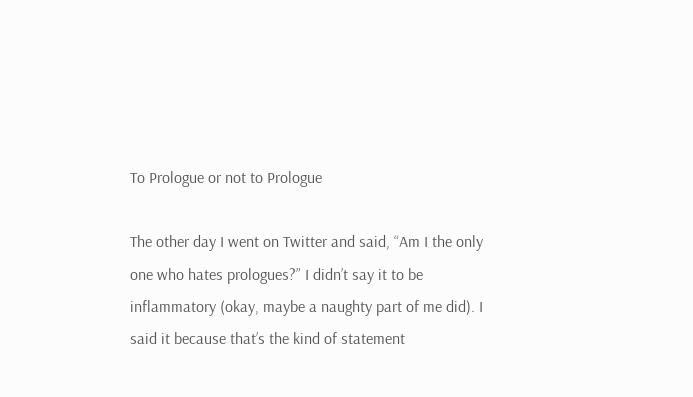To Prologue or not to Prologue

The other day I went on Twitter and said, “Am I the only one who hates prologues?” I didn’t say it to be inflammatory (okay, maybe a naughty part of me did). I said it because that’s the kind of statement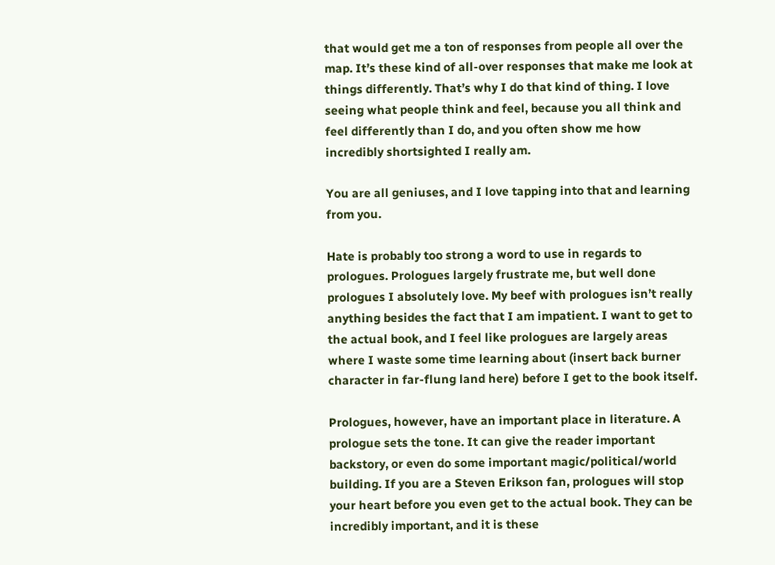that would get me a ton of responses from people all over the map. It’s these kind of all-over responses that make me look at things differently. That’s why I do that kind of thing. I love seeing what people think and feel, because you all think and feel differently than I do, and you often show me how incredibly shortsighted I really am.

You are all geniuses, and I love tapping into that and learning from you.

Hate is probably too strong a word to use in regards to prologues. Prologues largely frustrate me, but well done prologues I absolutely love. My beef with prologues isn’t really anything besides the fact that I am impatient. I want to get to the actual book, and I feel like prologues are largely areas where I waste some time learning about (insert back burner character in far-flung land here) before I get to the book itself.

Prologues, however, have an important place in literature. A prologue sets the tone. It can give the reader important backstory, or even do some important magic/political/world building. If you are a Steven Erikson fan, prologues will stop your heart before you even get to the actual book. They can be incredibly important, and it is these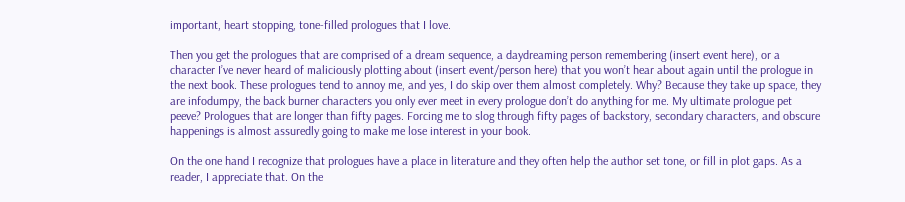important, heart stopping, tone-filled prologues that I love.

Then you get the prologues that are comprised of a dream sequence, a daydreaming person remembering (insert event here), or a character I’ve never heard of maliciously plotting about (insert event/person here) that you won’t hear about again until the prologue in the next book. These prologues tend to annoy me, and yes, I do skip over them almost completely. Why? Because they take up space, they are infodumpy, the back burner characters you only ever meet in every prologue don’t do anything for me. My ultimate prologue pet peeve? Prologues that are longer than fifty pages. Forcing me to slog through fifty pages of backstory, secondary characters, and obscure happenings is almost assuredly going to make me lose interest in your book.

On the one hand I recognize that prologues have a place in literature and they often help the author set tone, or fill in plot gaps. As a reader, I appreciate that. On the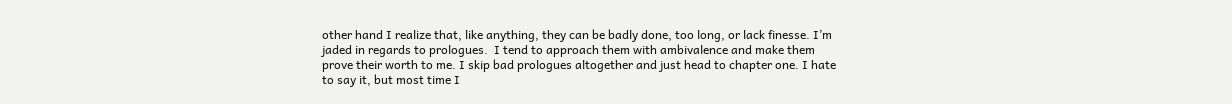other hand I realize that, like anything, they can be badly done, too long, or lack finesse. I’m jaded in regards to prologues.  I tend to approach them with ambivalence and make them prove their worth to me. I skip bad prologues altogether and just head to chapter one. I hate to say it, but most time I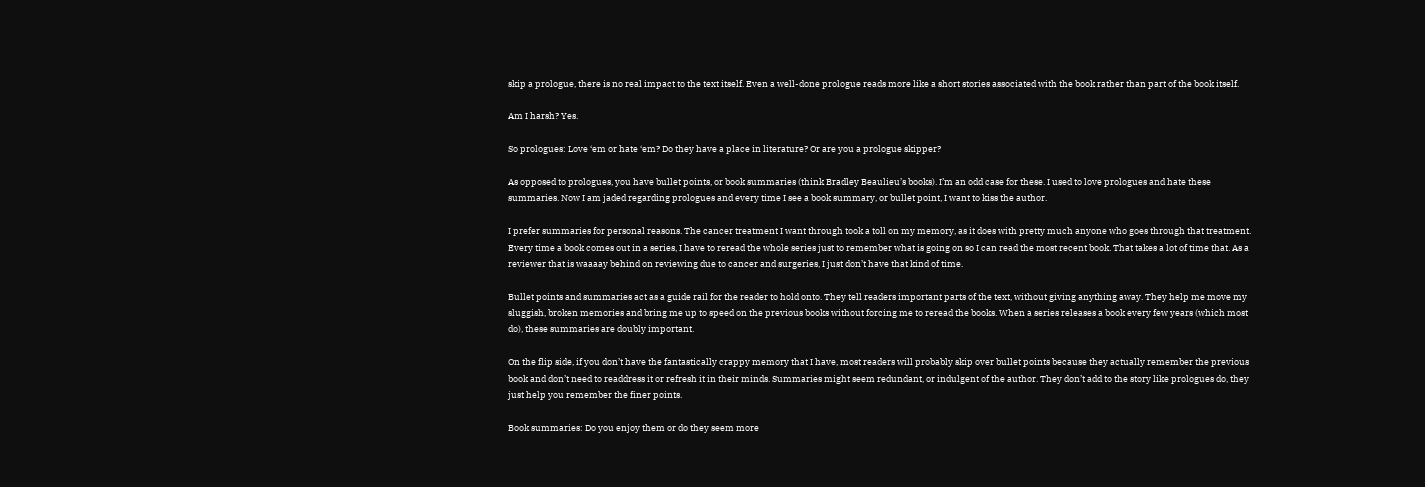skip a prologue, there is no real impact to the text itself. Even a well-done prologue reads more like a short stories associated with the book rather than part of the book itself.

Am I harsh? Yes.

So prologues: Love ‘em or hate ‘em? Do they have a place in literature? Or are you a prologue skipper?

As opposed to prologues, you have bullet points, or book summaries (think Bradley Beaulieu’s books). I’m an odd case for these. I used to love prologues and hate these summaries. Now I am jaded regarding prologues and every time I see a book summary, or bullet point, I want to kiss the author.

I prefer summaries for personal reasons. The cancer treatment I want through took a toll on my memory, as it does with pretty much anyone who goes through that treatment. Every time a book comes out in a series, I have to reread the whole series just to remember what is going on so I can read the most recent book. That takes a lot of time that. As a reviewer that is waaaay behind on reviewing due to cancer and surgeries, I just don’t have that kind of time.

Bullet points and summaries act as a guide rail for the reader to hold onto. They tell readers important parts of the text, without giving anything away. They help me move my sluggish, broken memories and bring me up to speed on the previous books without forcing me to reread the books. When a series releases a book every few years (which most do), these summaries are doubly important.

On the flip side, if you don’t have the fantastically crappy memory that I have, most readers will probably skip over bullet points because they actually remember the previous book and don’t need to readdress it or refresh it in their minds. Summaries might seem redundant, or indulgent of the author. They don’t add to the story like prologues do, they just help you remember the finer points.

Book summaries: Do you enjoy them or do they seem more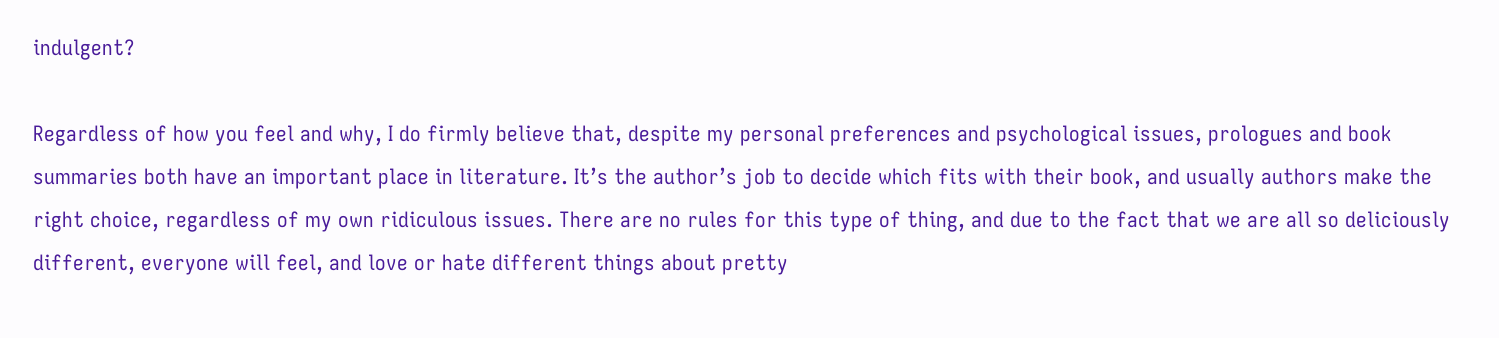indulgent?

Regardless of how you feel and why, I do firmly believe that, despite my personal preferences and psychological issues, prologues and book summaries both have an important place in literature. It’s the author’s job to decide which fits with their book, and usually authors make the right choice, regardless of my own ridiculous issues. There are no rules for this type of thing, and due to the fact that we are all so deliciously different, everyone will feel, and love or hate different things about pretty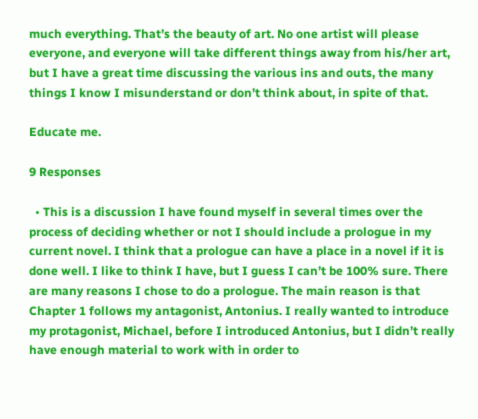much everything. That’s the beauty of art. No one artist will please everyone, and everyone will take different things away from his/her art, but I have a great time discussing the various ins and outs, the many things I know I misunderstand or don’t think about, in spite of that.

Educate me.

9 Responses

  • This is a discussion I have found myself in several times over the process of deciding whether or not I should include a prologue in my current novel. I think that a prologue can have a place in a novel if it is done well. I like to think I have, but I guess I can’t be 100% sure. There are many reasons I chose to do a prologue. The main reason is that Chapter 1 follows my antagonist, Antonius. I really wanted to introduce my protagonist, Michael, before I introduced Antonius, but I didn’t really have enough material to work with in order to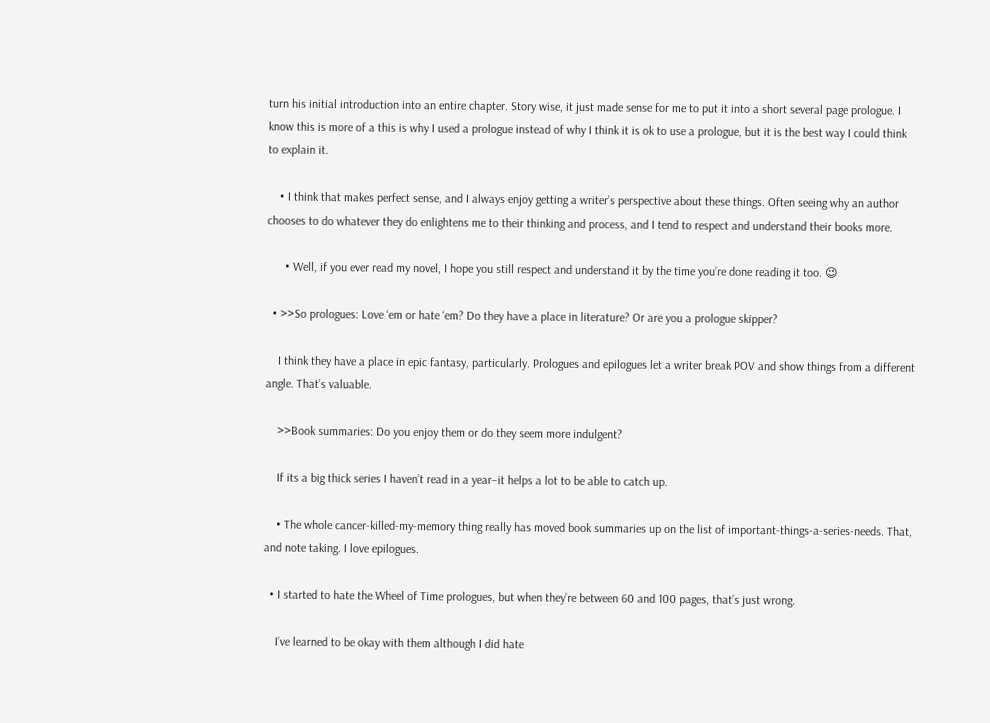turn his initial introduction into an entire chapter. Story wise, it just made sense for me to put it into a short several page prologue. I know this is more of a this is why I used a prologue instead of why I think it is ok to use a prologue, but it is the best way I could think to explain it.

    • I think that makes perfect sense, and I always enjoy getting a writer’s perspective about these things. Often seeing why an author chooses to do whatever they do enlightens me to their thinking and process, and I tend to respect and understand their books more.

      • Well, if you ever read my novel, I hope you still respect and understand it by the time you’re done reading it too. 😉

  • >>So prologues: Love ‘em or hate ‘em? Do they have a place in literature? Or are you a prologue skipper?

    I think they have a place in epic fantasy, particularly. Prologues and epilogues let a writer break POV and show things from a different angle. That’s valuable.

    >>Book summaries: Do you enjoy them or do they seem more indulgent?

    If its a big thick series I haven’t read in a year–it helps a lot to be able to catch up.

    • The whole cancer-killed-my-memory thing really has moved book summaries up on the list of important-things-a-series-needs. That, and note taking. I love epilogues.

  • I started to hate the Wheel of Time prologues, but when they’re between 60 and 100 pages, that’s just wrong.

    I’ve learned to be okay with them although I did hate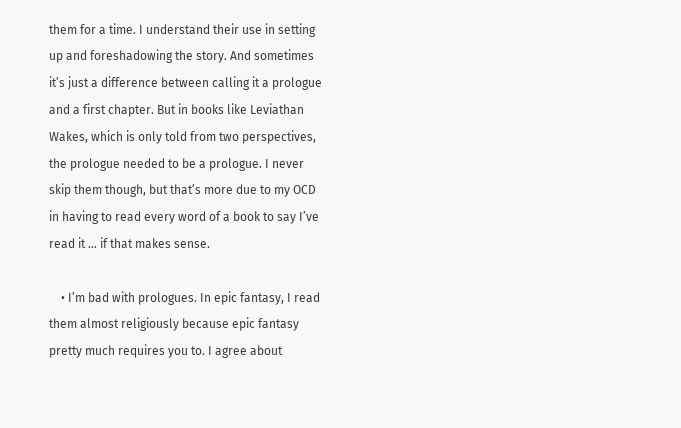them for a time. I understand their use in setting up and foreshadowing the story. And sometimes it’s just a difference between calling it a prologue and a first chapter. But in books like Leviathan Wakes, which is only told from two perspectives, the prologue needed to be a prologue. I never skip them though, but that’s more due to my OCD in having to read every word of a book to say I’ve read it … if that makes sense.

    • I’m bad with prologues. In epic fantasy, I read them almost religiously because epic fantasy pretty much requires you to. I agree about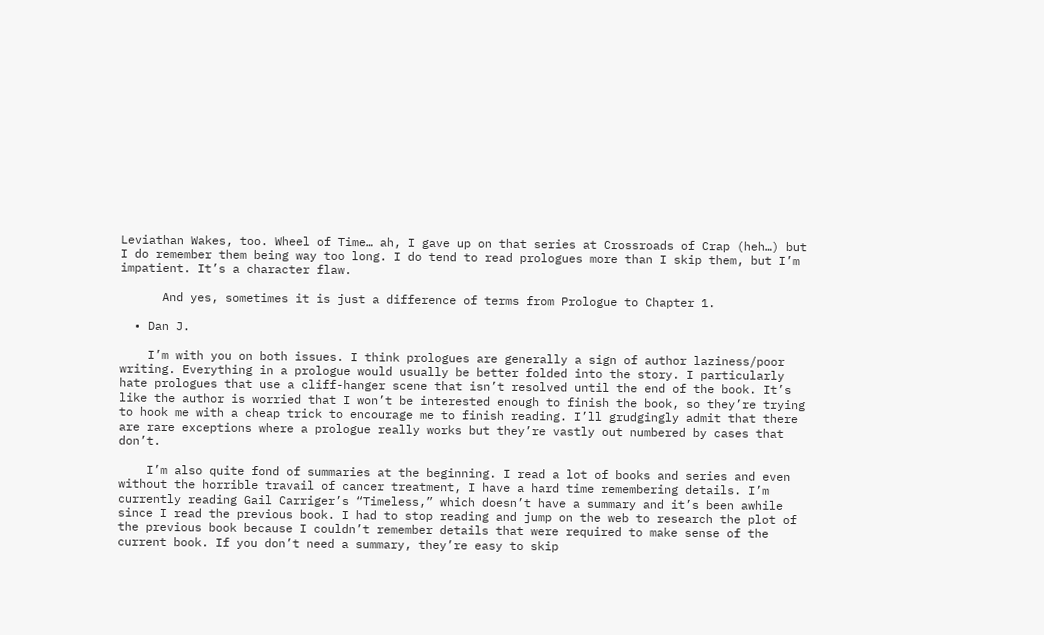Leviathan Wakes, too. Wheel of Time… ah, I gave up on that series at Crossroads of Crap (heh…) but I do remember them being way too long. I do tend to read prologues more than I skip them, but I’m impatient. It’s a character flaw.

      And yes, sometimes it is just a difference of terms from Prologue to Chapter 1.

  • Dan J.

    I’m with you on both issues. I think prologues are generally a sign of author laziness/poor writing. Everything in a prologue would usually be better folded into the story. I particularly hate prologues that use a cliff-hanger scene that isn’t resolved until the end of the book. It’s like the author is worried that I won’t be interested enough to finish the book, so they’re trying to hook me with a cheap trick to encourage me to finish reading. I’ll grudgingly admit that there are rare exceptions where a prologue really works but they’re vastly out numbered by cases that don’t.

    I’m also quite fond of summaries at the beginning. I read a lot of books and series and even without the horrible travail of cancer treatment, I have a hard time remembering details. I’m currently reading Gail Carriger’s “Timeless,” which doesn’t have a summary and it’s been awhile since I read the previous book. I had to stop reading and jump on the web to research the plot of the previous book because I couldn’t remember details that were required to make sense of the current book. If you don’t need a summary, they’re easy to skip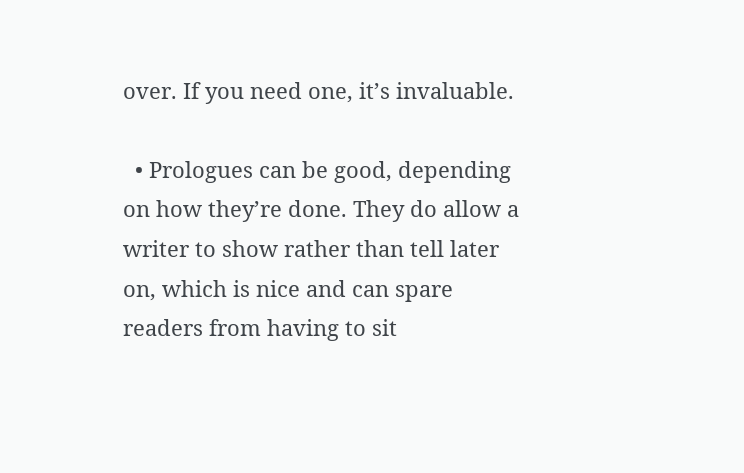over. If you need one, it’s invaluable.

  • Prologues can be good, depending on how they’re done. They do allow a writer to show rather than tell later on, which is nice and can spare readers from having to sit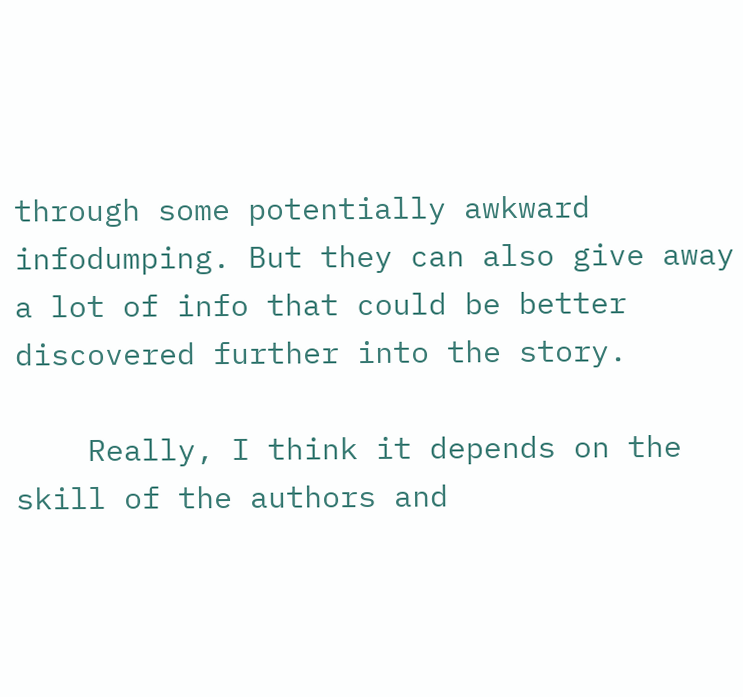through some potentially awkward infodumping. But they can also give away a lot of info that could be better discovered further into the story.

    Really, I think it depends on the skill of the authors and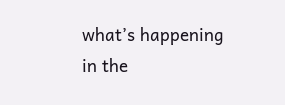what’s happening in the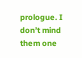prologue. I don’t mind them one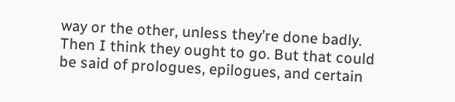way or the other, unless they’re done badly. Then I think they ought to go. But that could be said of prologues, epilogues, and certain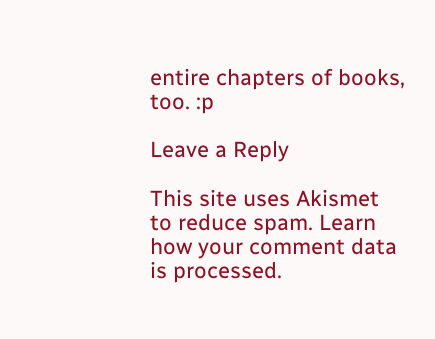entire chapters of books, too. :p

Leave a Reply

This site uses Akismet to reduce spam. Learn how your comment data is processed.